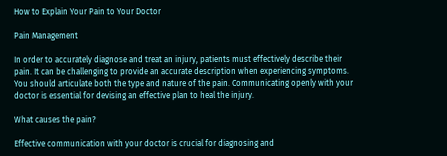How to Explain Your Pain to Your Doctor

Pain Management

In order to accurately diagnose and treat an injury, patients must effectively describe their pain. It can be challenging to provide an accurate description when experiencing symptoms. You should articulate both the type and nature of the pain. Communicating openly with your doctor is essential for devising an effective plan to heal the injury.

What causes the pain?

Effective communication with your doctor is crucial for diagnosing and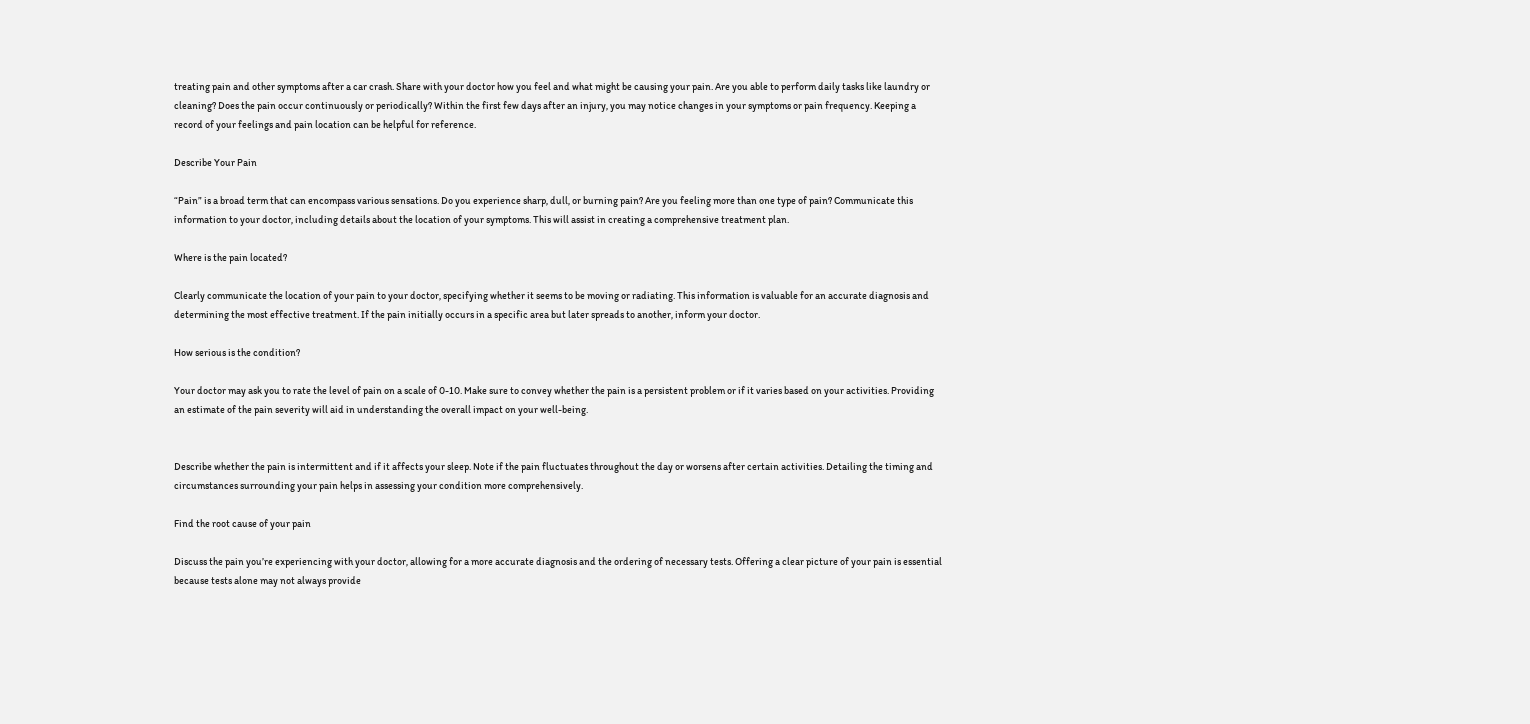treating pain and other symptoms after a car crash. Share with your doctor how you feel and what might be causing your pain. Are you able to perform daily tasks like laundry or cleaning? Does the pain occur continuously or periodically? Within the first few days after an injury, you may notice changes in your symptoms or pain frequency. Keeping a record of your feelings and pain location can be helpful for reference.

Describe Your Pain

“Pain” is a broad term that can encompass various sensations. Do you experience sharp, dull, or burning pain? Are you feeling more than one type of pain? Communicate this information to your doctor, including details about the location of your symptoms. This will assist in creating a comprehensive treatment plan.

Where is the pain located?

Clearly communicate the location of your pain to your doctor, specifying whether it seems to be moving or radiating. This information is valuable for an accurate diagnosis and determining the most effective treatment. If the pain initially occurs in a specific area but later spreads to another, inform your doctor.

How serious is the condition?

Your doctor may ask you to rate the level of pain on a scale of 0-10. Make sure to convey whether the pain is a persistent problem or if it varies based on your activities. Providing an estimate of the pain severity will aid in understanding the overall impact on your well-being.


Describe whether the pain is intermittent and if it affects your sleep. Note if the pain fluctuates throughout the day or worsens after certain activities. Detailing the timing and circumstances surrounding your pain helps in assessing your condition more comprehensively.

Find the root cause of your pain

Discuss the pain you’re experiencing with your doctor, allowing for a more accurate diagnosis and the ordering of necessary tests. Offering a clear picture of your pain is essential because tests alone may not always provide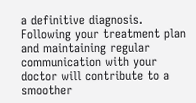a definitive diagnosis. Following your treatment plan and maintaining regular communication with your doctor will contribute to a smoother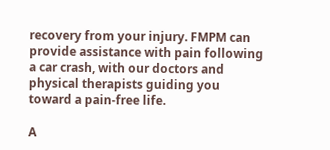recovery from your injury. FMPM can provide assistance with pain following a car crash, with our doctors and physical therapists guiding you toward a pain-free life.

A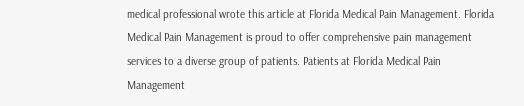medical professional wrote this article at Florida Medical Pain Management. Florida Medical Pain Management is proud to offer comprehensive pain management services to a diverse group of patients. Patients at Florida Medical Pain Management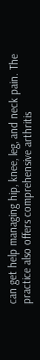can get help managing hip, knee, leg, and neck pain. The practice also offers comprehensive arthritis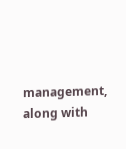management, along with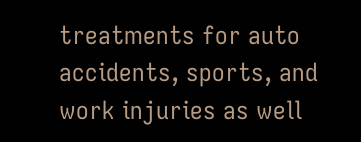treatments for auto accidents, sports, and work injuries as well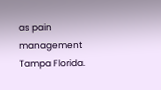as pain management Tampa Florida.